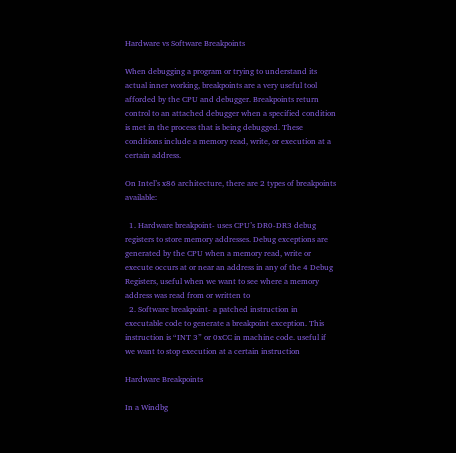Hardware vs Software Breakpoints

When debugging a program or trying to understand its actual inner working, breakpoints are a very useful tool afforded by the CPU and debugger. Breakpoints return control to an attached debugger when a specified condition is met in the process that is being debugged. These conditions include a memory read, write, or execution at a certain address.

On Intel’s x86 architecture, there are 2 types of breakpoints available:

  1. Hardware breakpoint- uses CPU’s DR0-DR3 debug registers to store memory addresses. Debug exceptions are generated by the CPU when a memory read, write or execute occurs at or near an address in any of the 4 Debug Registers, useful when we want to see where a memory address was read from or written to
  2. Software breakpoint- a patched instruction in executable code to generate a breakpoint exception. This instruction is “INT 3” or 0xCC in machine code. useful if we want to stop execution at a certain instruction

Hardware Breakpoints

In a Windbg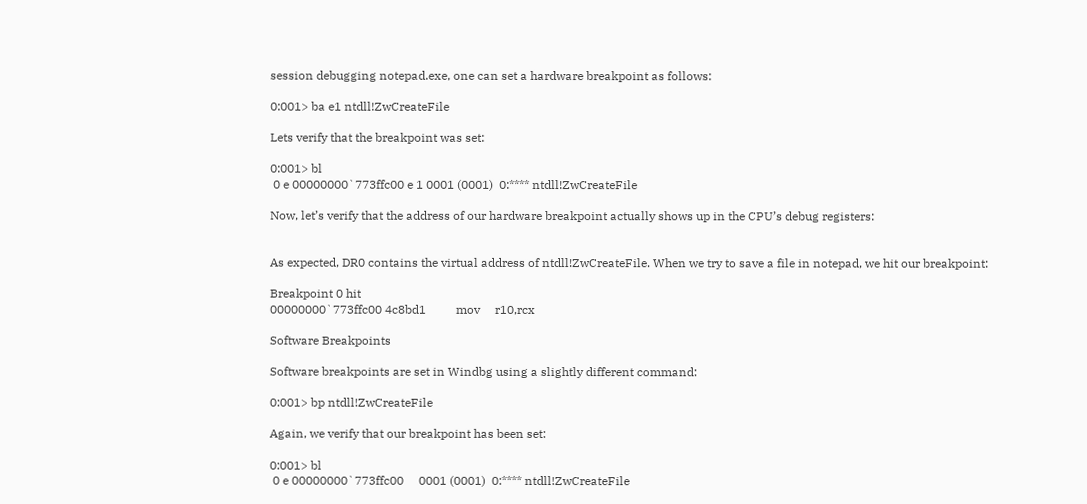session debugging notepad.exe, one can set a hardware breakpoint as follows:

0:001> ba e1 ntdll!ZwCreateFile

Lets verify that the breakpoint was set:

0:001> bl
 0 e 00000000`773ffc00 e 1 0001 (0001)  0:**** ntdll!ZwCreateFile

Now, let’s verify that the address of our hardware breakpoint actually shows up in the CPU’s debug registers:


As expected, DR0 contains the virtual address of ntdll!ZwCreateFile. When we try to save a file in notepad, we hit our breakpoint:

Breakpoint 0 hit
00000000`773ffc00 4c8bd1          mov     r10,rcx

Software Breakpoints

Software breakpoints are set in Windbg using a slightly different command:

0:001> bp ntdll!ZwCreateFile

Again, we verify that our breakpoint has been set:

0:001> bl
 0 e 00000000`773ffc00     0001 (0001)  0:**** ntdll!ZwCreateFile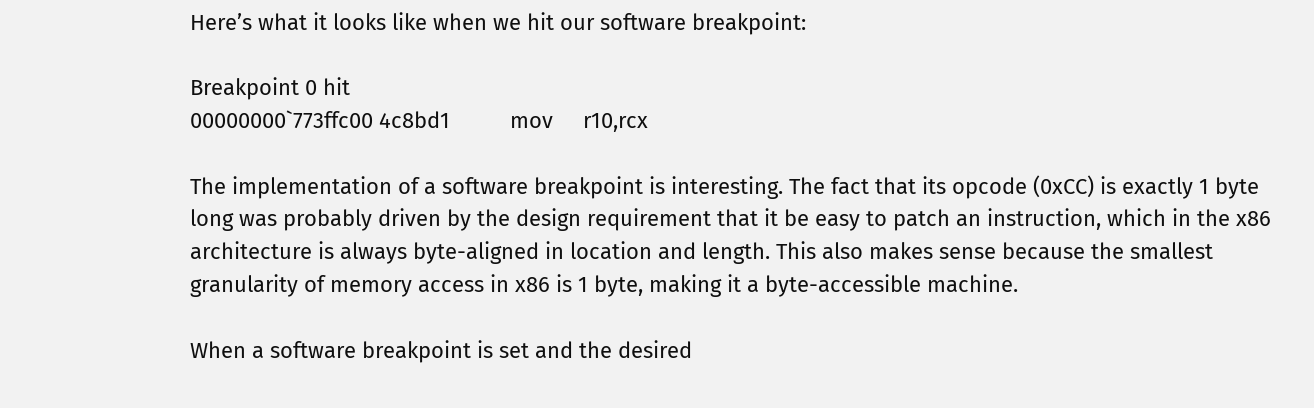Here’s what it looks like when we hit our software breakpoint:

Breakpoint 0 hit
00000000`773ffc00 4c8bd1          mov     r10,rcx

The implementation of a software breakpoint is interesting. The fact that its opcode (0xCC) is exactly 1 byte long was probably driven by the design requirement that it be easy to patch an instruction, which in the x86 architecture is always byte-aligned in location and length. This also makes sense because the smallest granularity of memory access in x86 is 1 byte, making it a byte-accessible machine.

When a software breakpoint is set and the desired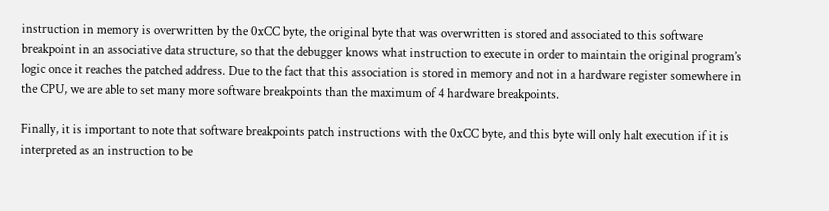instruction in memory is overwritten by the 0xCC byte, the original byte that was overwritten is stored and associated to this software breakpoint in an associative data structure, so that the debugger knows what instruction to execute in order to maintain the original program’s logic once it reaches the patched address. Due to the fact that this association is stored in memory and not in a hardware register somewhere in the CPU, we are able to set many more software breakpoints than the maximum of 4 hardware breakpoints.

Finally, it is important to note that software breakpoints patch instructions with the 0xCC byte, and this byte will only halt execution if it is interpreted as an instruction to be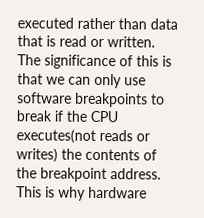executed rather than data that is read or written. The significance of this is that we can only use software breakpoints to break if the CPU executes(not reads or writes) the contents of the breakpoint address. This is why hardware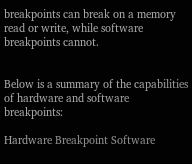breakpoints can break on a memory read or write, while software breakpoints cannot.


Below is a summary of the capabilities of hardware and software breakpoints:

Hardware Breakpoint Software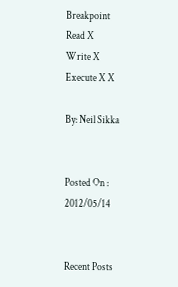Breakpoint
Read X
Write X
Execute X X

By: Neil Sikka


Posted On : 2012/05/14


Recent Posts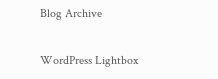Blog Archive

WordPress Lightbox